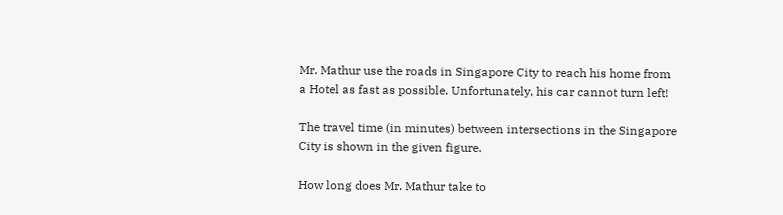Mr. Mathur use the roads in Singapore City to reach his home from a Hotel as fast as possible. Unfortunately, his car cannot turn left!

The travel time (in minutes) between intersections in the Singapore City is shown in the given figure.

How long does Mr. Mathur take to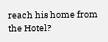reach his home from the Hotel?